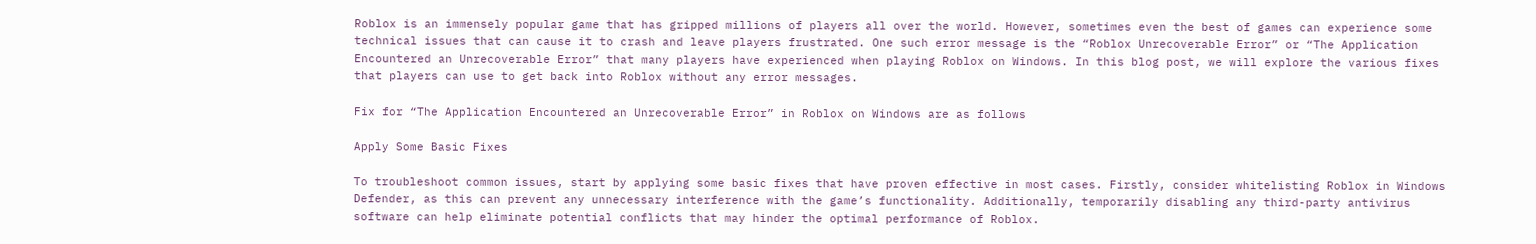Roblox is an immensely popular game that has gripped millions of players all over the world. However, sometimes even the best of games can experience some technical issues that can cause it to crash and leave players frustrated. One such error message is the “Roblox Unrecoverable Error” or “The Application Encountered an Unrecoverable Error” that many players have experienced when playing Roblox on Windows. In this blog post, we will explore the various fixes that players can use to get back into Roblox without any error messages.

Fix for “The Application Encountered an Unrecoverable Error” in Roblox on Windows are as follows

Apply Some Basic Fixes

To troubleshoot common issues, start by applying some basic fixes that have proven effective in most cases. Firstly, consider whitelisting Roblox in Windows Defender, as this can prevent any unnecessary interference with the game’s functionality. Additionally, temporarily disabling any third-party antivirus software can help eliminate potential conflicts that may hinder the optimal performance of Roblox.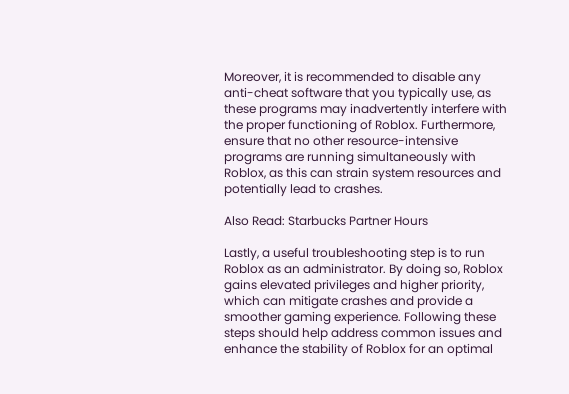Moreover, it is recommended to disable any anti-cheat software that you typically use, as these programs may inadvertently interfere with the proper functioning of Roblox. Furthermore, ensure that no other resource-intensive programs are running simultaneously with Roblox, as this can strain system resources and potentially lead to crashes.

Also Read: Starbucks Partner Hours

Lastly, a useful troubleshooting step is to run Roblox as an administrator. By doing so, Roblox gains elevated privileges and higher priority, which can mitigate crashes and provide a smoother gaming experience. Following these steps should help address common issues and enhance the stability of Roblox for an optimal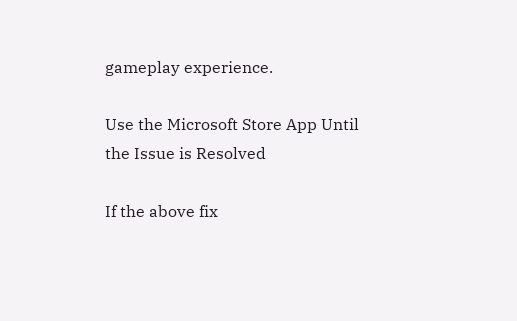gameplay experience.

Use the Microsoft Store App Until the Issue is Resolved

If the above fix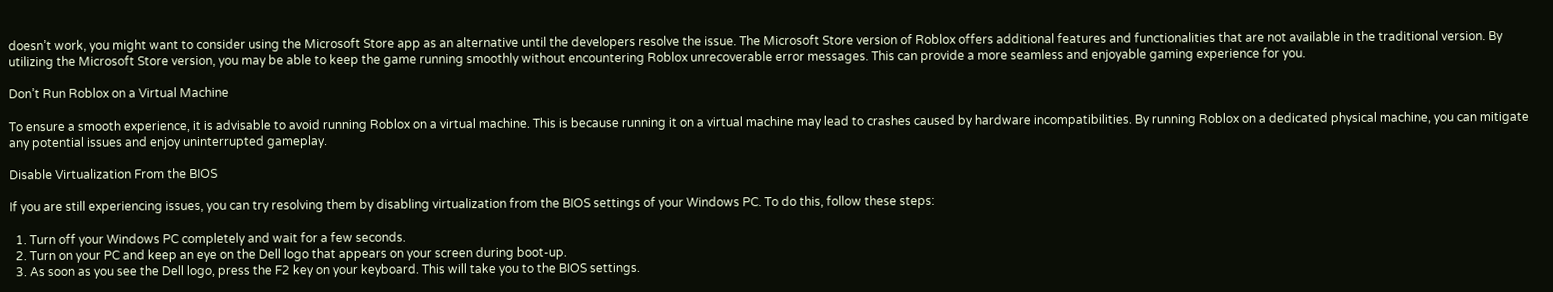doesn’t work, you might want to consider using the Microsoft Store app as an alternative until the developers resolve the issue. The Microsoft Store version of Roblox offers additional features and functionalities that are not available in the traditional version. By utilizing the Microsoft Store version, you may be able to keep the game running smoothly without encountering Roblox unrecoverable error messages. This can provide a more seamless and enjoyable gaming experience for you.

Don’t Run Roblox on a Virtual Machine

To ensure a smooth experience, it is advisable to avoid running Roblox on a virtual machine. This is because running it on a virtual machine may lead to crashes caused by hardware incompatibilities. By running Roblox on a dedicated physical machine, you can mitigate any potential issues and enjoy uninterrupted gameplay.

Disable Virtualization From the BIOS

If you are still experiencing issues, you can try resolving them by disabling virtualization from the BIOS settings of your Windows PC. To do this, follow these steps:

  1. Turn off your Windows PC completely and wait for a few seconds.
  2. Turn on your PC and keep an eye on the Dell logo that appears on your screen during boot-up.
  3. As soon as you see the Dell logo, press the F2 key on your keyboard. This will take you to the BIOS settings.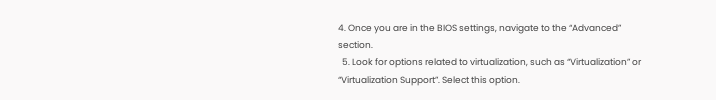4. Once you are in the BIOS settings, navigate to the “Advanced” section.
  5. Look for options related to virtualization, such as “Virtualization” or “Virtualization Support”. Select this option.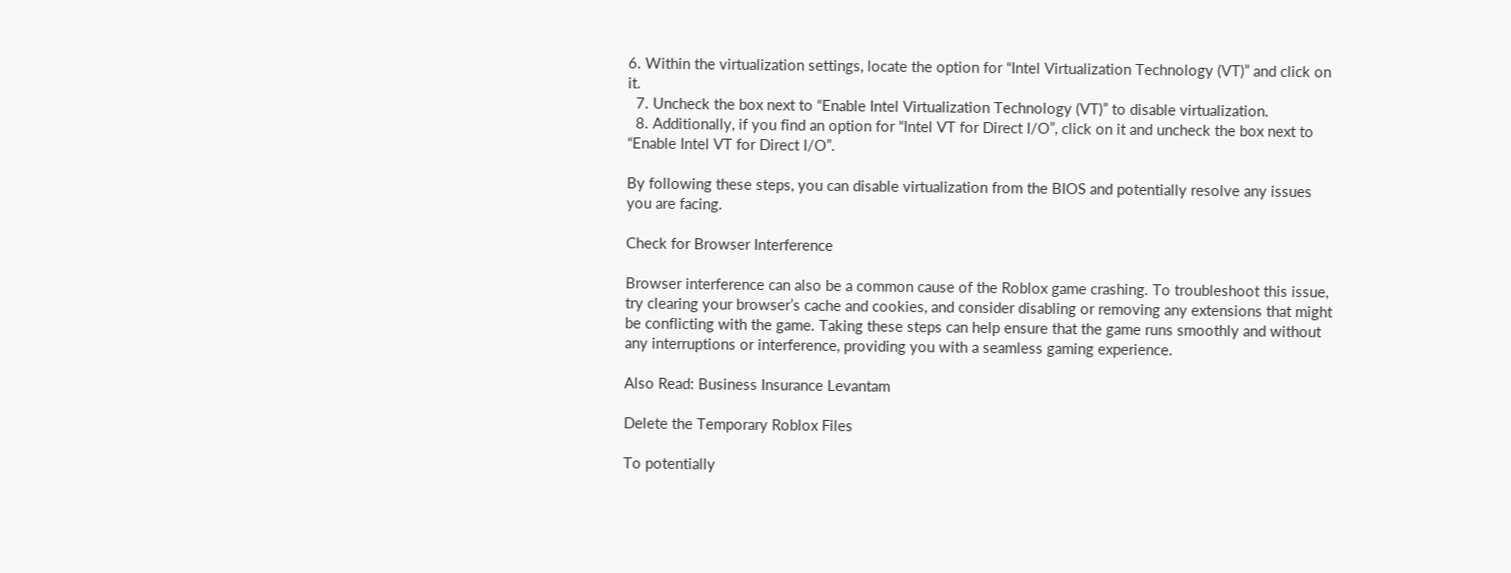6. Within the virtualization settings, locate the option for “Intel Virtualization Technology (VT)” and click on it.
  7. Uncheck the box next to “Enable Intel Virtualization Technology (VT)” to disable virtualization.
  8. Additionally, if you find an option for “Intel VT for Direct I/O”, click on it and uncheck the box next to “Enable Intel VT for Direct I/O”.

By following these steps, you can disable virtualization from the BIOS and potentially resolve any issues you are facing.

Check for Browser Interference

Browser interference can also be a common cause of the Roblox game crashing. To troubleshoot this issue, try clearing your browser’s cache and cookies, and consider disabling or removing any extensions that might be conflicting with the game. Taking these steps can help ensure that the game runs smoothly and without any interruptions or interference, providing you with a seamless gaming experience.

Also Read: Business Insurance Levantam

Delete the Temporary Roblox Files

To potentially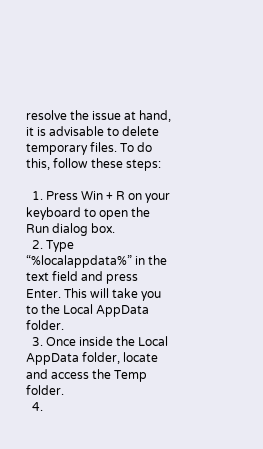resolve the issue at hand, it is advisable to delete temporary files. To do this, follow these steps:

  1. Press Win + R on your keyboard to open the Run dialog box.
  2. Type “%localappdata%” in the text field and press Enter. This will take you to the Local AppData folder.
  3. Once inside the Local AppData folder, locate and access the Temp folder.
  4.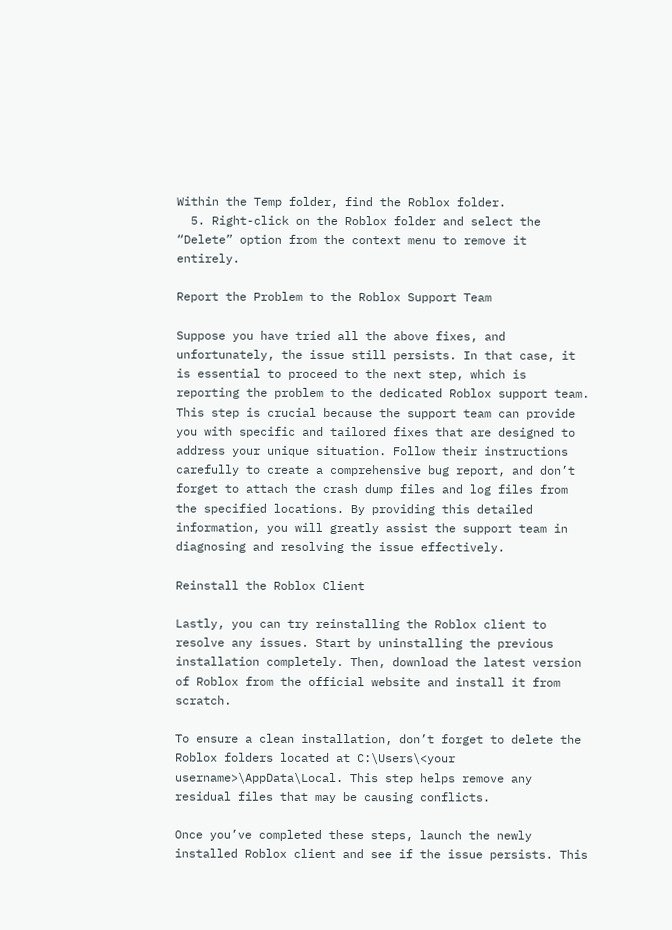Within the Temp folder, find the Roblox folder.
  5. Right-click on the Roblox folder and select the “Delete” option from the context menu to remove it entirely.

Report the Problem to the Roblox Support Team

Suppose you have tried all the above fixes, and unfortunately, the issue still persists. In that case, it is essential to proceed to the next step, which is reporting the problem to the dedicated Roblox support team. This step is crucial because the support team can provide you with specific and tailored fixes that are designed to address your unique situation. Follow their instructions carefully to create a comprehensive bug report, and don’t forget to attach the crash dump files and log files from the specified locations. By providing this detailed information, you will greatly assist the support team in diagnosing and resolving the issue effectively.

Reinstall the Roblox Client

Lastly, you can try reinstalling the Roblox client to resolve any issues. Start by uninstalling the previous installation completely. Then, download the latest version of Roblox from the official website and install it from scratch.

To ensure a clean installation, don’t forget to delete the Roblox folders located at C:\Users\<your username>\AppData\Local. This step helps remove any residual files that may be causing conflicts.

Once you’ve completed these steps, launch the newly installed Roblox client and see if the issue persists. This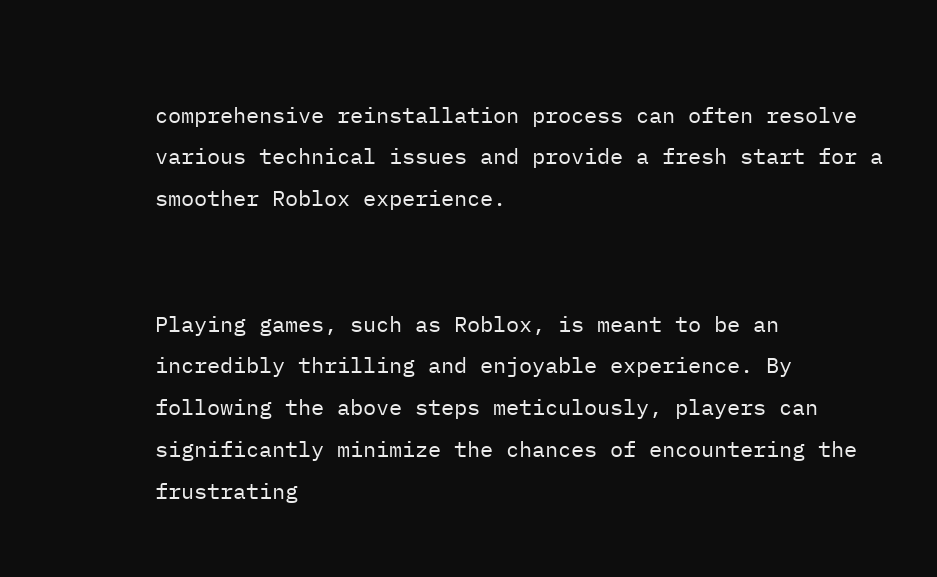comprehensive reinstallation process can often resolve various technical issues and provide a fresh start for a smoother Roblox experience.


Playing games, such as Roblox, is meant to be an incredibly thrilling and enjoyable experience. By following the above steps meticulously, players can significantly minimize the chances of encountering the frustrating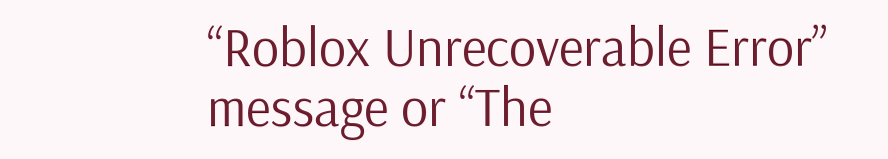“Roblox Unrecoverable Error” message or “The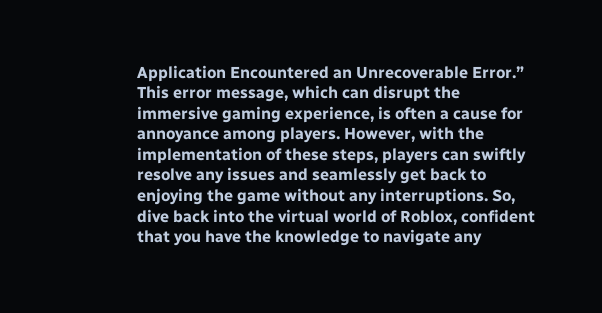Application Encountered an Unrecoverable Error.” This error message, which can disrupt the immersive gaming experience, is often a cause for annoyance among players. However, with the implementation of these steps, players can swiftly resolve any issues and seamlessly get back to enjoying the game without any interruptions. So, dive back into the virtual world of Roblox, confident that you have the knowledge to navigate any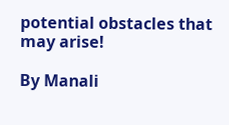potential obstacles that may arise!

By Manali